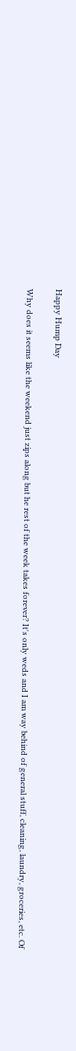Happy Hump Day

Why does it seems like the weekend just zips along but he rest of the week takes forever? It's only weds and I am way behind of general stuff, cleaning, laundry, groceries, etc. Of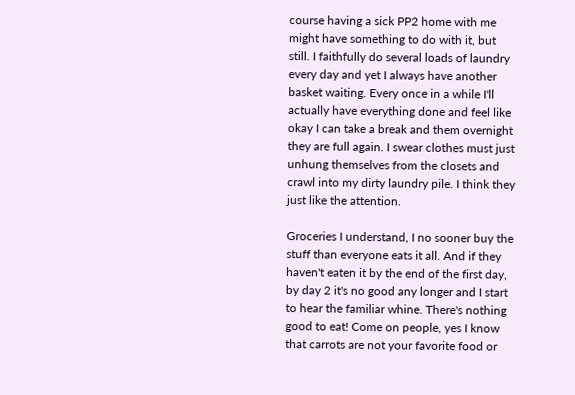course having a sick PP2 home with me might have something to do with it, but still. I faithfully do several loads of laundry every day and yet I always have another basket waiting. Every once in a while I'll actually have everything done and feel like okay I can take a break and them overnight they are full again. I swear clothes must just unhung themselves from the closets and crawl into my dirty laundry pile. I think they just like the attention.

Groceries I understand, I no sooner buy the stuff than everyone eats it all. And if they haven't eaten it by the end of the first day, by day 2 it's no good any longer and I start to hear the familiar whine. There's nothing good to eat! Come on people, yes I know that carrots are not your favorite food or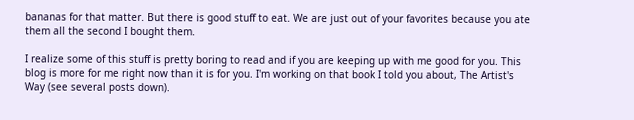bananas for that matter. But there is good stuff to eat. We are just out of your favorites because you ate them all the second I bought them.

I realize some of this stuff is pretty boring to read and if you are keeping up with me good for you. This blog is more for me right now than it is for you. I'm working on that book I told you about, The Artist's Way (see several posts down).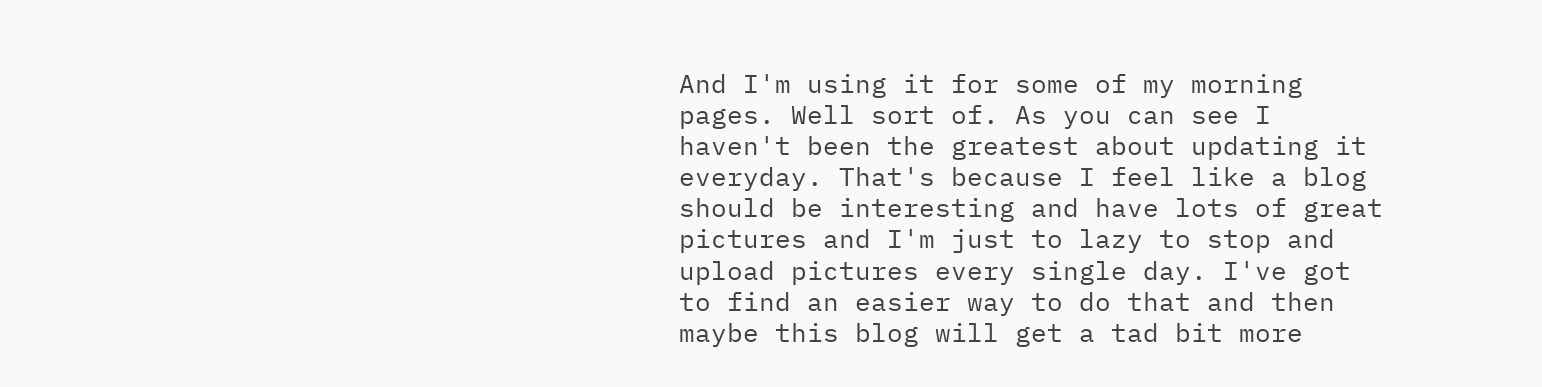And I'm using it for some of my morning pages. Well sort of. As you can see I haven't been the greatest about updating it everyday. That's because I feel like a blog should be interesting and have lots of great pictures and I'm just to lazy to stop and upload pictures every single day. I've got to find an easier way to do that and then maybe this blog will get a tad bit more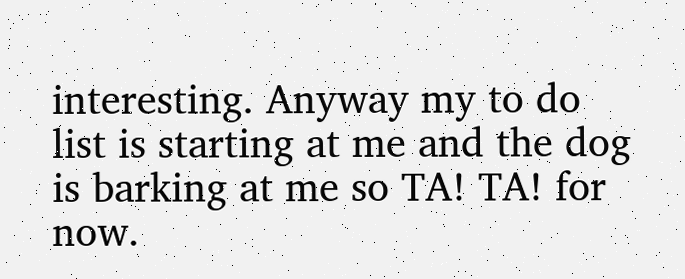interesting. Anyway my to do list is starting at me and the dog is barking at me so TA! TA! for now.